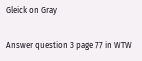Gleick on Gray

Answer question 3 page 77 in WTW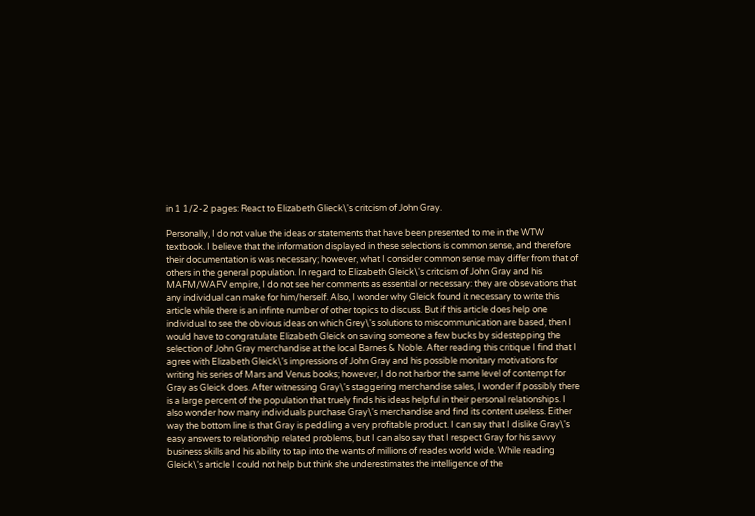in 1 1/2-2 pages: React to Elizabeth Glieck\'s critcism of John Gray.

Personally, I do not value the ideas or statements that have been presented to me in the WTW textbook. I believe that the information displayed in these selections is common sense, and therefore their documentation is was necessary; however, what I consider common sense may differ from that of others in the general population. In regard to Elizabeth Gleick\'s critcism of John Gray and his MAFM/WAFV empire, I do not see her comments as essential or necessary: they are obsevations that any individual can make for him/herself. Also, I wonder why Gleick found it necessary to write this article while there is an infinte number of other topics to discuss. But if this article does help one individual to see the obvious ideas on which Grey\'s solutions to miscommunication are based, then I would have to congratulate Elizabeth Gleick on saving someone a few bucks by sidestepping the selection of John Gray merchandise at the local Barnes & Noble. After reading this critique I find that I agree with Elizabeth Gleick\'s impressions of John Gray and his possible monitary motivations for writing his series of Mars and Venus books; however, I do not harbor the same level of contempt for Gray as Gleick does. After witnessing Gray\'s staggering merchandise sales, I wonder if possibly there is a large percent of the population that truely finds his ideas helpful in their personal relationships. I also wonder how many individuals purchase Gray\'s merchandise and find its content useless. Either way the bottom line is that Gray is peddling a very profitable product. I can say that I dislike Gray\'s easy answers to relationship related problems, but I can also say that I respect Gray for his savvy business skills and his ability to tap into the wants of millions of reades world wide. While reading Gleick\'s article I could not help but think she underestimates the intelligence of the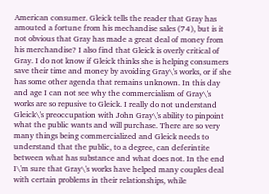American consumer. Gleick tells the reader that Gray has amouted a fortune from his mechandise sales (74), but is it not obvious that Gray has made a great deal of money from his merchandise? I also find that Gleick is overly critical of Gray. I do not know if Gleick thinks she is helping consumers save their time and money by avoiding Gray\'s works, or if she has some other agenda that remains unknown. In this day and age I can not see why the commercialism of Gray\'s works are so repusive to Gleick. I really do not understand Gleick\'s preoccupation with John Gray\'s ability to pinpoint what the public wants and will purchase. There are so very many things being commercialized and Gleick needs to understand that the public, to a degree, can deferintite between what has substance and what does not. In the end I\'m sure that Gray\'s works have helped many couples deal with certain problems in their relationships, while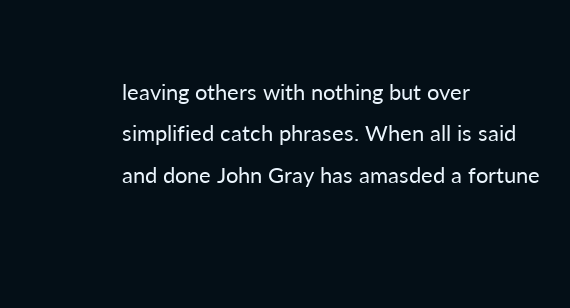leaving others with nothing but over simplified catch phrases. When all is said and done John Gray has amasded a fortune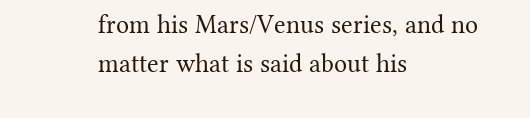from his Mars/Venus series, and no matter what is said about his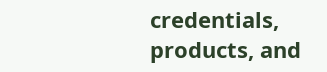credentials, products, and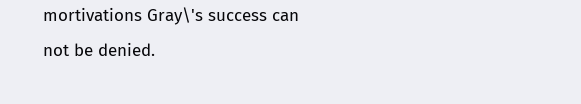mortivations Gray\'s success can not be denied.